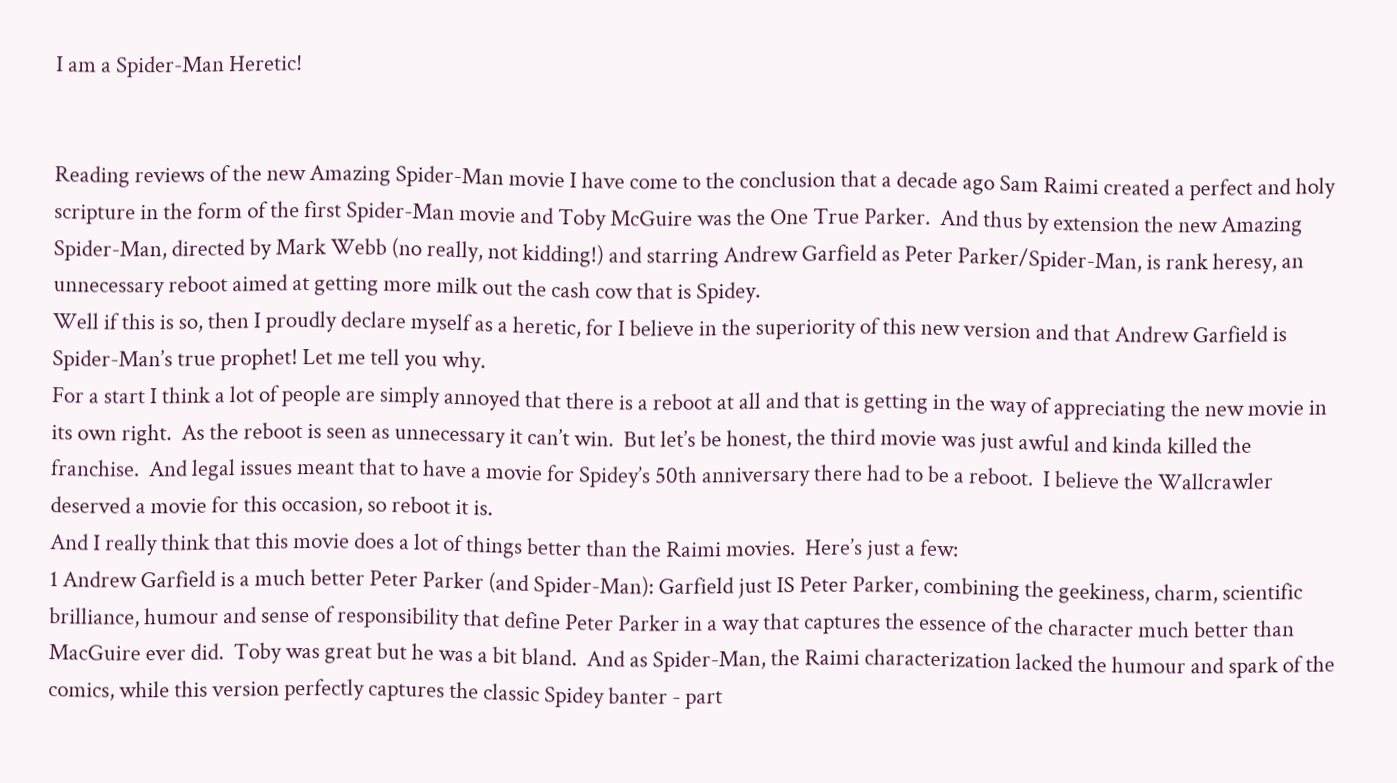I am a Spider-Man Heretic!


Reading reviews of the new Amazing Spider-Man movie I have come to the conclusion that a decade ago Sam Raimi created a perfect and holy scripture in the form of the first Spider-Man movie and Toby McGuire was the One True Parker.  And thus by extension the new Amazing Spider-Man, directed by Mark Webb (no really, not kidding!) and starring Andrew Garfield as Peter Parker/Spider-Man, is rank heresy, an unnecessary reboot aimed at getting more milk out the cash cow that is Spidey.
Well if this is so, then I proudly declare myself as a heretic, for I believe in the superiority of this new version and that Andrew Garfield is Spider-Man’s true prophet! Let me tell you why.
For a start I think a lot of people are simply annoyed that there is a reboot at all and that is getting in the way of appreciating the new movie in its own right.  As the reboot is seen as unnecessary it can’t win.  But let’s be honest, the third movie was just awful and kinda killed the franchise.  And legal issues meant that to have a movie for Spidey’s 50th anniversary there had to be a reboot.  I believe the Wallcrawler deserved a movie for this occasion, so reboot it is.
And I really think that this movie does a lot of things better than the Raimi movies.  Here’s just a few:
1 Andrew Garfield is a much better Peter Parker (and Spider-Man): Garfield just IS Peter Parker, combining the geekiness, charm, scientific brilliance, humour and sense of responsibility that define Peter Parker in a way that captures the essence of the character much better than MacGuire ever did.  Toby was great but he was a bit bland.  And as Spider-Man, the Raimi characterization lacked the humour and spark of the comics, while this version perfectly captures the classic Spidey banter - part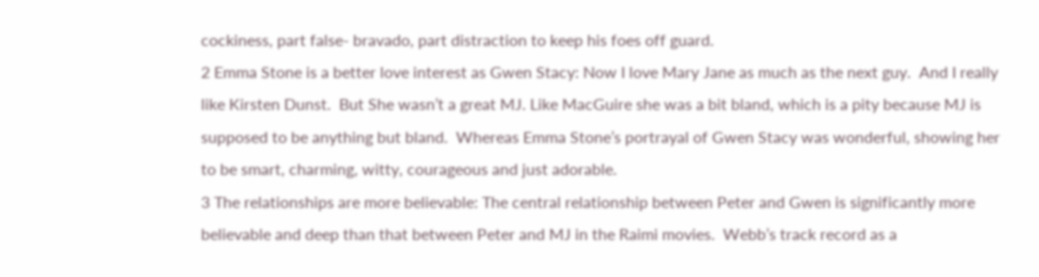cockiness, part false- bravado, part distraction to keep his foes off guard.
2 Emma Stone is a better love interest as Gwen Stacy: Now I love Mary Jane as much as the next guy.  And I really like Kirsten Dunst.  But She wasn’t a great MJ. Like MacGuire she was a bit bland, which is a pity because MJ is supposed to be anything but bland.  Whereas Emma Stone’s portrayal of Gwen Stacy was wonderful, showing her to be smart, charming, witty, courageous and just adorable.
3 The relationships are more believable: The central relationship between Peter and Gwen is significantly more believable and deep than that between Peter and MJ in the Raimi movies.  Webb’s track record as a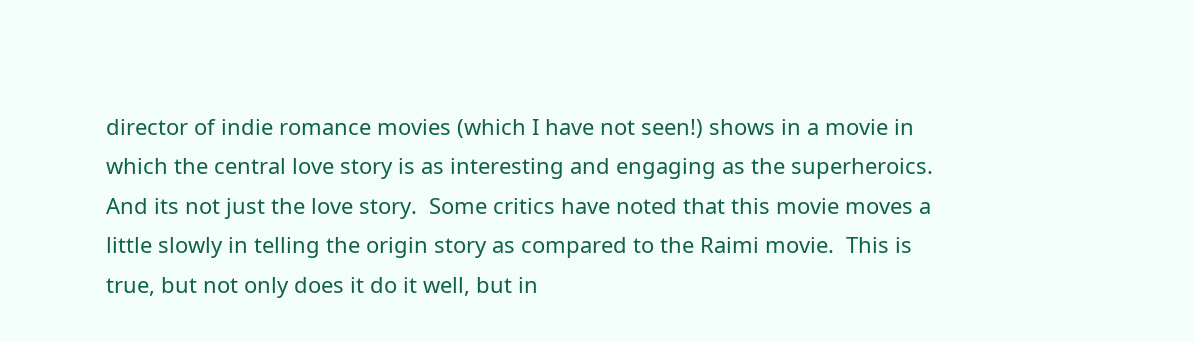director of indie romance movies (which I have not seen!) shows in a movie in which the central love story is as interesting and engaging as the superheroics.  And its not just the love story.  Some critics have noted that this movie moves a little slowly in telling the origin story as compared to the Raimi movie.  This is true, but not only does it do it well, but in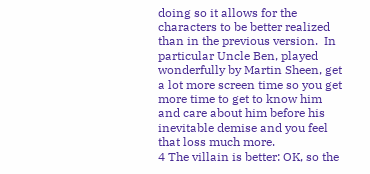doing so it allows for the characters to be better realized than in the previous version.  In particular Uncle Ben, played wonderfully by Martin Sheen, get a lot more screen time so you get more time to get to know him and care about him before his inevitable demise and you feel that loss much more.
4 The villain is better: OK, so the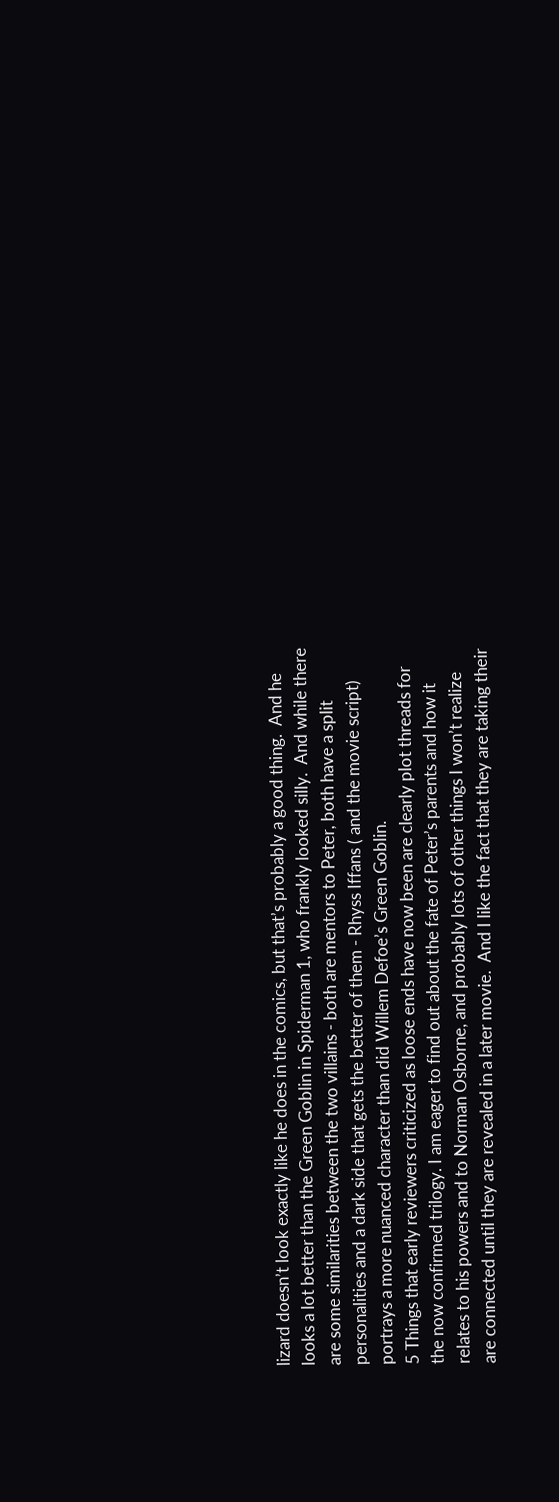lizard doesn’t look exactly like he does in the comics, but that’s probably a good thing.  And he looks a lot better than the Green Goblin in Spiderman 1, who frankly looked silly.  And while there are some similarities between the two villains - both are mentors to Peter, both have a split personalities and a dark side that gets the better of them - Rhyss Iffans ( and the movie script) portrays a more nuanced character than did Willem Defoe’s Green Goblin.
5 Things that early reviewers criticized as loose ends have now been are clearly plot threads for the now confirmed trilogy. I am eager to find out about the fate of Peter’s parents and how it relates to his powers and to Norman Osborne, and probably lots of other things I won’t realize are connected until they are revealed in a later movie.  And I like the fact that they are taking their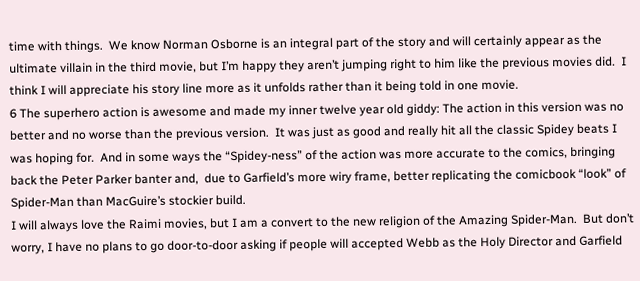time with things.  We know Norman Osborne is an integral part of the story and will certainly appear as the ultimate villain in the third movie, but I’m happy they aren’t jumping right to him like the previous movies did.  I think I will appreciate his story line more as it unfolds rather than it being told in one movie.
6 The superhero action is awesome and made my inner twelve year old giddy: The action in this version was no better and no worse than the previous version.  It was just as good and really hit all the classic Spidey beats I was hoping for.  And in some ways the “Spidey-ness” of the action was more accurate to the comics, bringing back the Peter Parker banter and,  due to Garfield’s more wiry frame, better replicating the comicbook “look” of Spider-Man than MacGuire’s stockier build.
I will always love the Raimi movies, but I am a convert to the new religion of the Amazing Spider-Man.  But don’t worry, I have no plans to go door-to-door asking if people will accepted Webb as the Holy Director and Garfield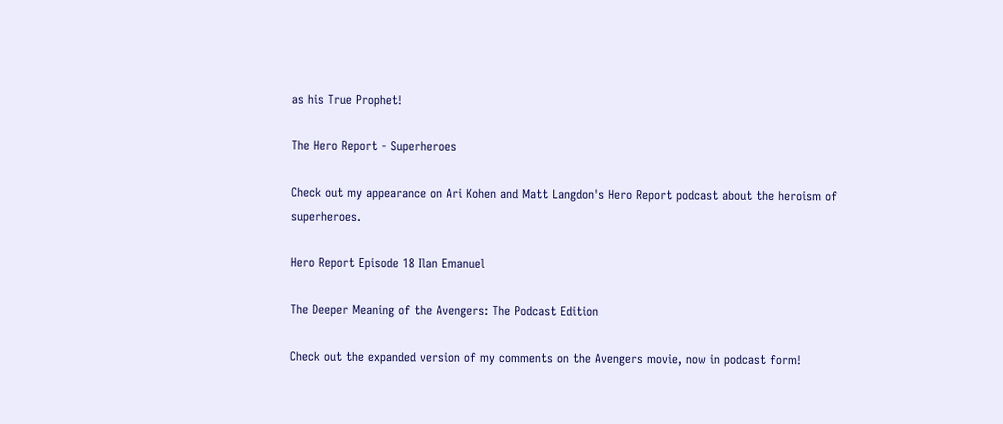as his True Prophet!

The Hero Report - Superheroes

Check out my appearance on Ari Kohen and Matt Langdon's Hero Report podcast about the heroism of superheroes.

Hero Report Episode 18 Ilan Emanuel

The Deeper Meaning of the Avengers: The Podcast Edition

Check out the expanded version of my comments on the Avengers movie, now in podcast form!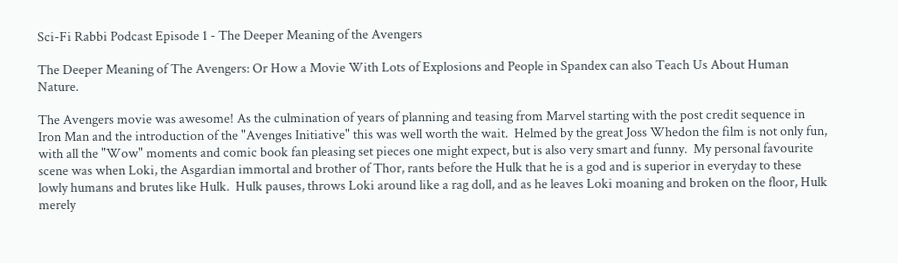Sci-Fi Rabbi Podcast Episode 1 - The Deeper Meaning of the Avengers

The Deeper Meaning of The Avengers: Or How a Movie With Lots of Explosions and People in Spandex can also Teach Us About Human Nature.

The Avengers movie was awesome! As the culmination of years of planning and teasing from Marvel starting with the post credit sequence in Iron Man and the introduction of the "Avenges Initiative" this was well worth the wait.  Helmed by the great Joss Whedon the film is not only fun, with all the "Wow" moments and comic book fan pleasing set pieces one might expect, but is also very smart and funny.  My personal favourite scene was when Loki, the Asgardian immortal and brother of Thor, rants before the Hulk that he is a god and is superior in everyday to these lowly humans and brutes like Hulk.  Hulk pauses, throws Loki around like a rag doll, and as he leaves Loki moaning and broken on the floor, Hulk merely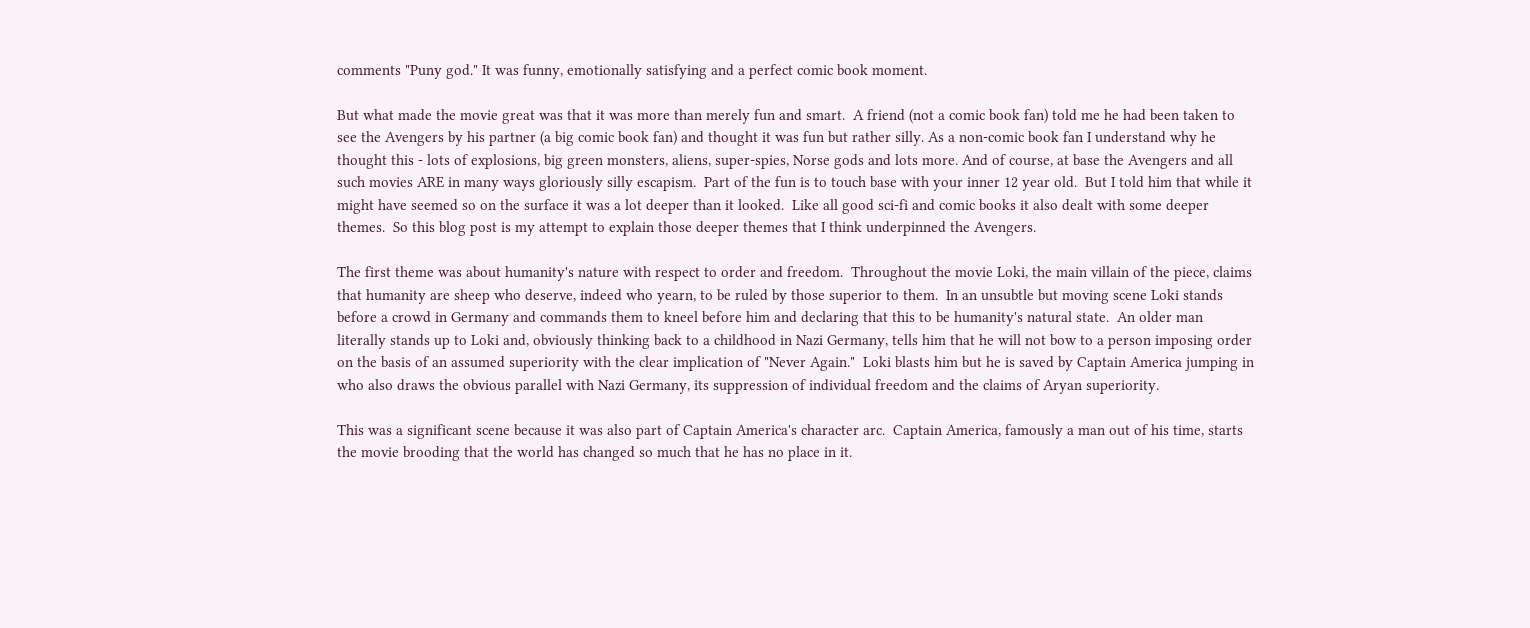comments "Puny god." It was funny, emotionally satisfying and a perfect comic book moment.

But what made the movie great was that it was more than merely fun and smart.  A friend (not a comic book fan) told me he had been taken to see the Avengers by his partner (a big comic book fan) and thought it was fun but rather silly. As a non-comic book fan I understand why he thought this - lots of explosions, big green monsters, aliens, super-spies, Norse gods and lots more. And of course, at base the Avengers and all such movies ARE in many ways gloriously silly escapism.  Part of the fun is to touch base with your inner 12 year old.  But I told him that while it might have seemed so on the surface it was a lot deeper than it looked.  Like all good sci-fi and comic books it also dealt with some deeper themes.  So this blog post is my attempt to explain those deeper themes that I think underpinned the Avengers.

The first theme was about humanity's nature with respect to order and freedom.  Throughout the movie Loki, the main villain of the piece, claims that humanity are sheep who deserve, indeed who yearn, to be ruled by those superior to them.  In an unsubtle but moving scene Loki stands before a crowd in Germany and commands them to kneel before him and declaring that this to be humanity's natural state.  An older man literally stands up to Loki and, obviously thinking back to a childhood in Nazi Germany, tells him that he will not bow to a person imposing order on the basis of an assumed superiority with the clear implication of "Never Again."  Loki blasts him but he is saved by Captain America jumping in who also draws the obvious parallel with Nazi Germany, its suppression of individual freedom and the claims of Aryan superiority.

This was a significant scene because it was also part of Captain America's character arc.  Captain America, famously a man out of his time, starts the movie brooding that the world has changed so much that he has no place in it.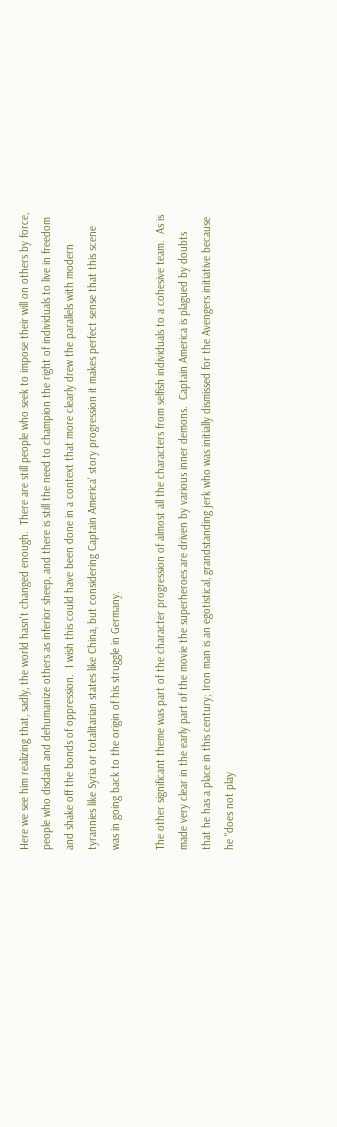Here we see him realizing that, sadly, the world hasn't changed enough.  There are still people who seek to impose their will on others by force, people who disdain and dehumanize others as inferior sheep, and there is still the need to champion the right of individuals to live in freedom and shake off the bonds of oppression.  I wish this could have been done in a context that more clearly drew the parallels with modern tyrannies like Syria or totalitarian states like China, but considering Captain America' story progression it makes perfect sense that this scene was in going back to the origin of his struggle in Germany.

The other significant theme was part of the character progression of almost all the characters from selfish individuals to a cohesive team.  As is made very clear in the early part of the movie the superheroes are driven by various inner demons.  Captain America is plagued by doubts that he has a place in this century; Iron man is an egotistical, grandstanding jerk who was initially dismissed for the Avengers initiative because he "does not play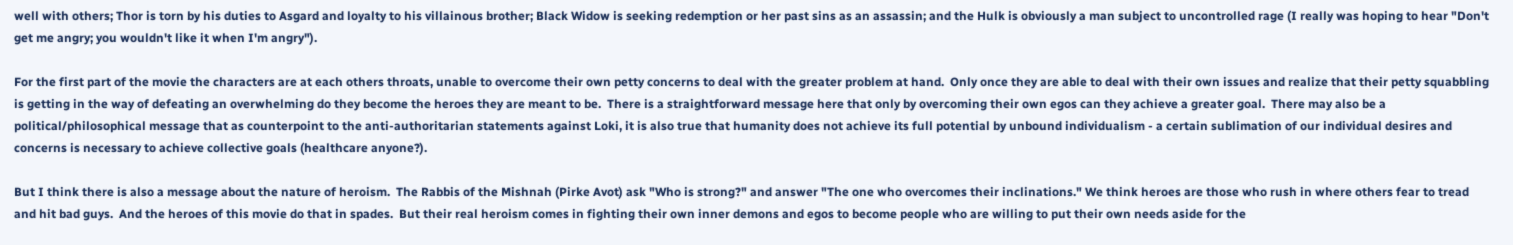well with others; Thor is torn by his duties to Asgard and loyalty to his villainous brother; Black Widow is seeking redemption or her past sins as an assassin; and the Hulk is obviously a man subject to uncontrolled rage (I really was hoping to hear "Don't get me angry; you wouldn't like it when I'm angry").

For the first part of the movie the characters are at each others throats, unable to overcome their own petty concerns to deal with the greater problem at hand.  Only once they are able to deal with their own issues and realize that their petty squabbling is getting in the way of defeating an overwhelming do they become the heroes they are meant to be.  There is a straightforward message here that only by overcoming their own egos can they achieve a greater goal.  There may also be a political/philosophical message that as counterpoint to the anti-authoritarian statements against Loki, it is also true that humanity does not achieve its full potential by unbound individualism - a certain sublimation of our individual desires and concerns is necessary to achieve collective goals (healthcare anyone?).

But I think there is also a message about the nature of heroism.  The Rabbis of the Mishnah (Pirke Avot) ask "Who is strong?" and answer "The one who overcomes their inclinations." We think heroes are those who rush in where others fear to tread and hit bad guys.  And the heroes of this movie do that in spades.  But their real heroism comes in fighting their own inner demons and egos to become people who are willing to put their own needs aside for the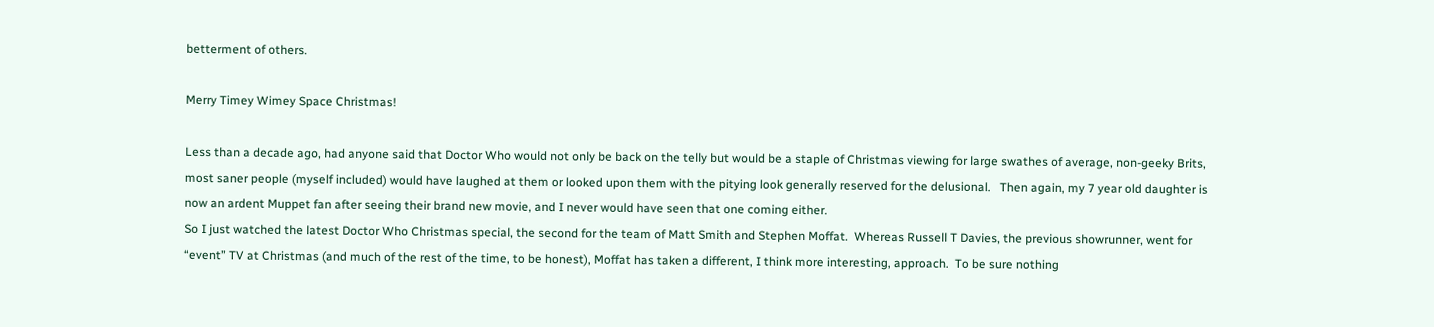betterment of others.

Merry Timey Wimey Space Christmas!

Less than a decade ago, had anyone said that Doctor Who would not only be back on the telly but would be a staple of Christmas viewing for large swathes of average, non-geeky Brits, most saner people (myself included) would have laughed at them or looked upon them with the pitying look generally reserved for the delusional.   Then again, my 7 year old daughter is now an ardent Muppet fan after seeing their brand new movie, and I never would have seen that one coming either.
So I just watched the latest Doctor Who Christmas special, the second for the team of Matt Smith and Stephen Moffat.  Whereas Russell T Davies, the previous showrunner, went for “event” TV at Christmas (and much of the rest of the time, to be honest), Moffat has taken a different, I think more interesting, approach.  To be sure nothing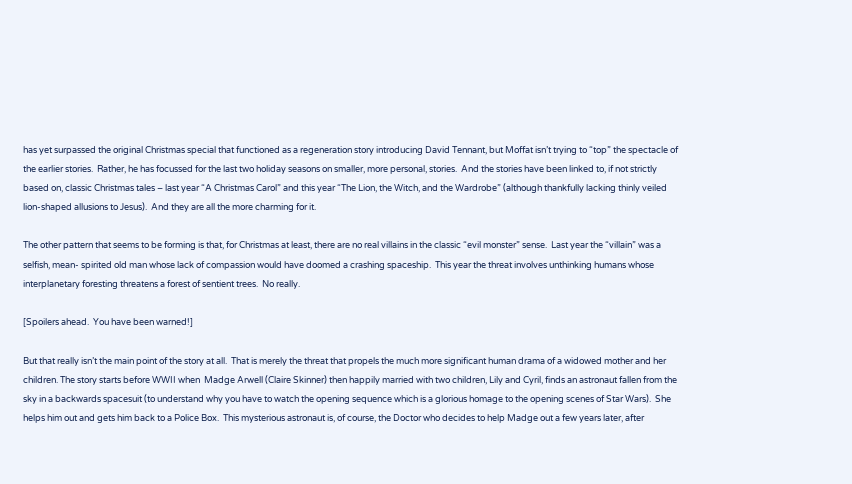has yet surpassed the original Christmas special that functioned as a regeneration story introducing David Tennant, but Moffat isn’t trying to “top” the spectacle of the earlier stories.  Rather, he has focussed for the last two holiday seasons on smaller, more personal, stories.  And the stories have been linked to, if not strictly based on, classic Christmas tales – last year “A Christmas Carol” and this year “The Lion, the Witch, and the Wardrobe” (although thankfully lacking thinly veiled lion-shaped allusions to Jesus).  And they are all the more charming for it.

The other pattern that seems to be forming is that, for Christmas at least, there are no real villains in the classic “evil monster” sense.  Last year the “villain” was a selfish, mean- spirited old man whose lack of compassion would have doomed a crashing spaceship.  This year the threat involves unthinking humans whose interplanetary foresting threatens a forest of sentient trees.  No really.

[Spoilers ahead.  You have been warned!]

But that really isn’t the main point of the story at all.  That is merely the threat that propels the much more significant human drama of a widowed mother and her children. The story starts before WWII when  Madge Arwell (Claire Skinner) then happily married with two children, Lily and Cyril, finds an astronaut fallen from the sky in a backwards spacesuit (to understand why you have to watch the opening sequence which is a glorious homage to the opening scenes of Star Wars).  She helps him out and gets him back to a Police Box.  This mysterious astronaut is, of course, the Doctor who decides to help Madge out a few years later, after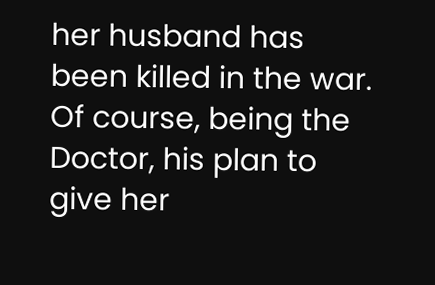her husband has been killed in the war.  Of course, being the Doctor, his plan to give her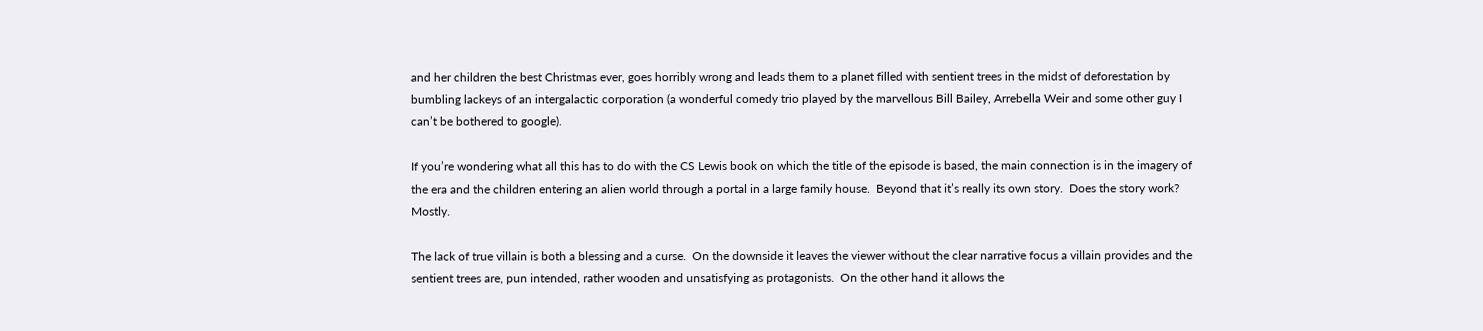and her children the best Christmas ever, goes horribly wrong and leads them to a planet filled with sentient trees in the midst of deforestation by bumbling lackeys of an intergalactic corporation (a wonderful comedy trio played by the marvellous Bill Bailey, Arrebella Weir and some other guy I can’t be bothered to google).

If you’re wondering what all this has to do with the CS Lewis book on which the title of the episode is based, the main connection is in the imagery of the era and the children entering an alien world through a portal in a large family house.  Beyond that it’s really its own story.  Does the story work?  Mostly.

The lack of true villain is both a blessing and a curse.  On the downside it leaves the viewer without the clear narrative focus a villain provides and the sentient trees are, pun intended, rather wooden and unsatisfying as protagonists.  On the other hand it allows the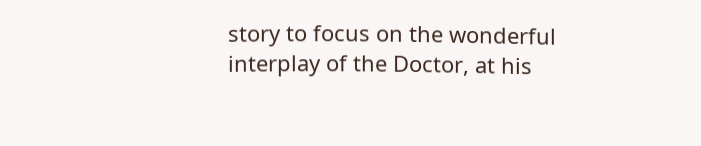story to focus on the wonderful interplay of the Doctor, at his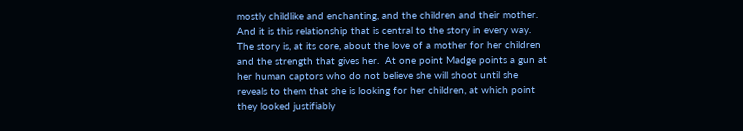mostly childlike and enchanting, and the children and their mother.  And it is this relationship that is central to the story in every way.  The story is, at its core, about the love of a mother for her children and the strength that gives her.  At one point Madge points a gun at her human captors who do not believe she will shoot until she reveals to them that she is looking for her children, at which point they looked justifiably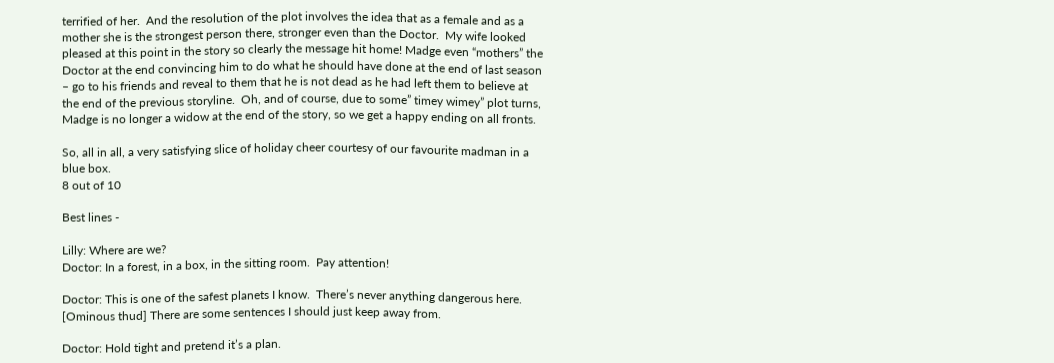terrified of her.  And the resolution of the plot involves the idea that as a female and as a mother she is the strongest person there, stronger even than the Doctor.  My wife looked pleased at this point in the story so clearly the message hit home! Madge even “mothers” the Doctor at the end convincing him to do what he should have done at the end of last season – go to his friends and reveal to them that he is not dead as he had left them to believe at the end of the previous storyline.  Oh, and of course, due to some” timey wimey” plot turns, Madge is no longer a widow at the end of the story, so we get a happy ending on all fronts.

So, all in all, a very satisfying slice of holiday cheer courtesy of our favourite madman in a blue box.
8 out of 10

Best lines -

Lilly: Where are we?
Doctor: In a forest, in a box, in the sitting room.  Pay attention!

Doctor: This is one of the safest planets I know.  There’s never anything dangerous here. [Ominous thud] There are some sentences I should just keep away from.

Doctor: Hold tight and pretend it’s a plan.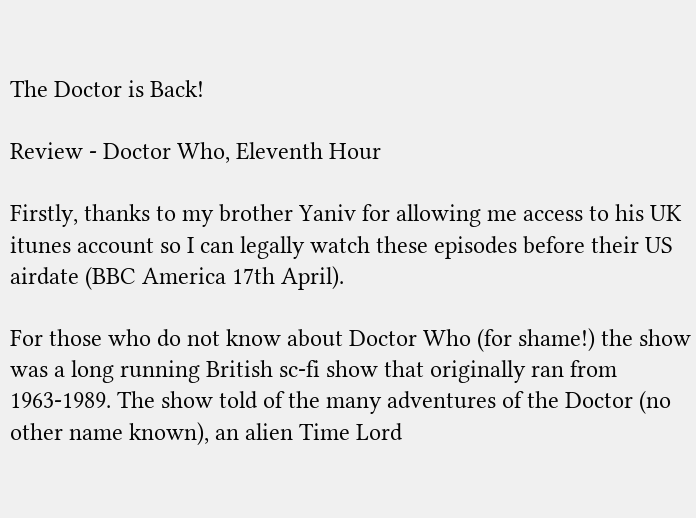The Doctor is Back!

Review - Doctor Who, Eleventh Hour

Firstly, thanks to my brother Yaniv for allowing me access to his UK itunes account so I can legally watch these episodes before their US airdate (BBC America 17th April).

For those who do not know about Doctor Who (for shame!) the show was a long running British sc-fi show that originally ran from 1963-1989. The show told of the many adventures of the Doctor (no other name known), an alien Time Lord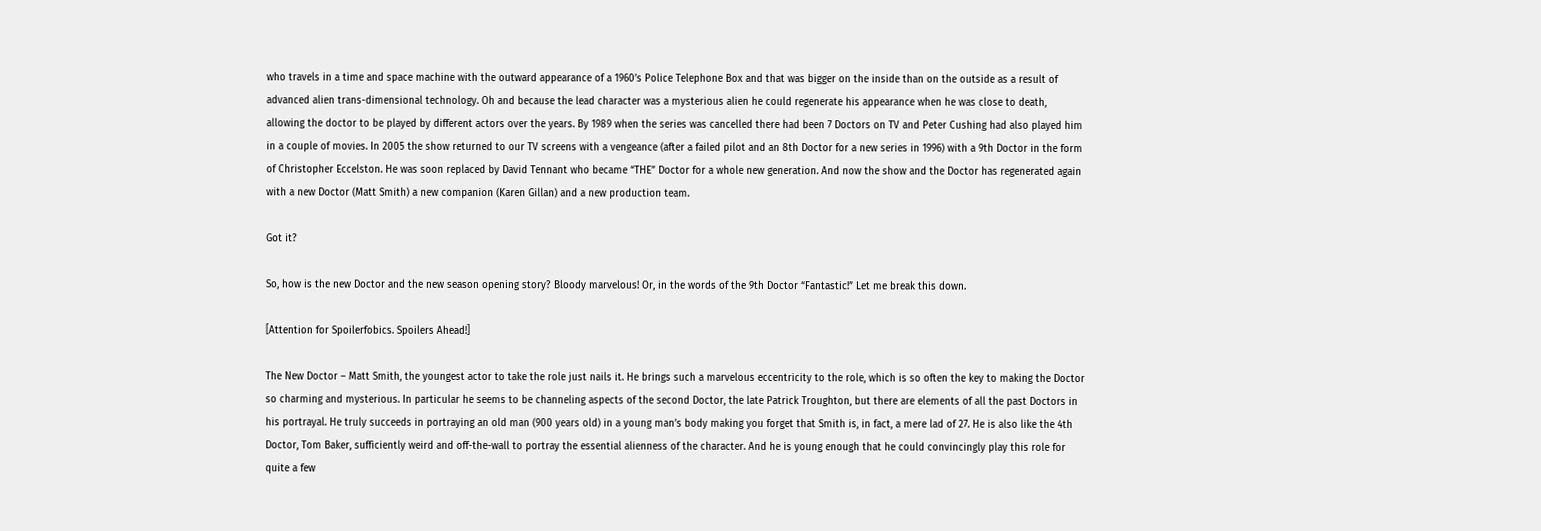who travels in a time and space machine with the outward appearance of a 1960’s Police Telephone Box and that was bigger on the inside than on the outside as a result of advanced alien trans-dimensional technology. Oh and because the lead character was a mysterious alien he could regenerate his appearance when he was close to death, allowing the doctor to be played by different actors over the years. By 1989 when the series was cancelled there had been 7 Doctors on TV and Peter Cushing had also played him in a couple of movies. In 2005 the show returned to our TV screens with a vengeance (after a failed pilot and an 8th Doctor for a new series in 1996) with a 9th Doctor in the form of Christopher Eccelston. He was soon replaced by David Tennant who became “THE” Doctor for a whole new generation. And now the show and the Doctor has regenerated again with a new Doctor (Matt Smith) a new companion (Karen Gillan) and a new production team.

Got it?

So, how is the new Doctor and the new season opening story? Bloody marvelous! Or, in the words of the 9th Doctor “Fantastic!” Let me break this down.

[Attention for Spoilerfobics. Spoilers Ahead!]

The New Doctor – Matt Smith, the youngest actor to take the role just nails it. He brings such a marvelous eccentricity to the role, which is so often the key to making the Doctor so charming and mysterious. In particular he seems to be channeling aspects of the second Doctor, the late Patrick Troughton, but there are elements of all the past Doctors in his portrayal. He truly succeeds in portraying an old man (900 years old) in a young man’s body making you forget that Smith is, in fact, a mere lad of 27. He is also like the 4th Doctor, Tom Baker, sufficiently weird and off-the-wall to portray the essential alienness of the character. And he is young enough that he could convincingly play this role for quite a few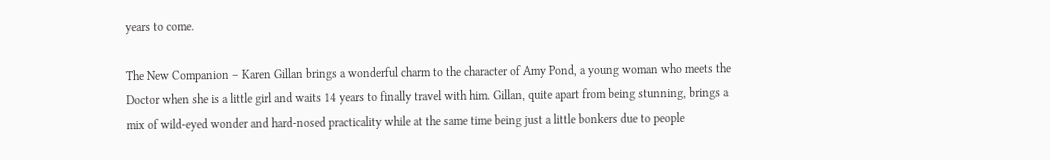years to come.

The New Companion – Karen Gillan brings a wonderful charm to the character of Amy Pond, a young woman who meets the Doctor when she is a little girl and waits 14 years to finally travel with him. Gillan, quite apart from being stunning, brings a mix of wild-eyed wonder and hard-nosed practicality while at the same time being just a little bonkers due to people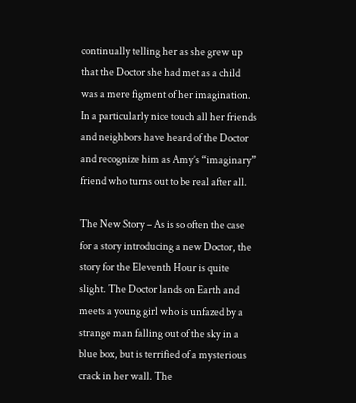continually telling her as she grew up that the Doctor she had met as a child was a mere figment of her imagination. In a particularly nice touch all her friends and neighbors have heard of the Doctor and recognize him as Amy’s “imaginary” friend who turns out to be real after all.

The New Story – As is so often the case for a story introducing a new Doctor, the story for the Eleventh Hour is quite slight. The Doctor lands on Earth and meets a young girl who is unfazed by a strange man falling out of the sky in a blue box, but is terrified of a mysterious crack in her wall. The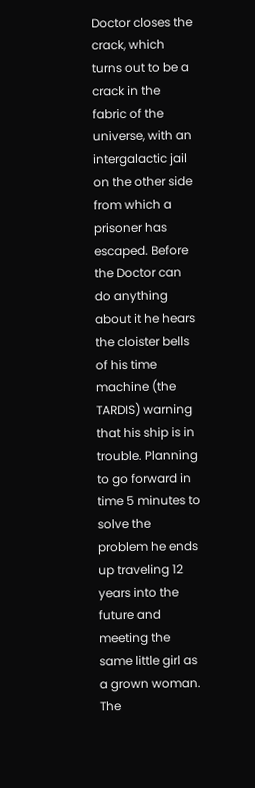Doctor closes the crack, which turns out to be a crack in the fabric of the universe, with an intergalactic jail on the other side from which a prisoner has escaped. Before the Doctor can do anything about it he hears the cloister bells of his time machine (the TARDIS) warning that his ship is in trouble. Planning to go forward in time 5 minutes to solve the problem he ends up traveling 12 years into the future and meeting the same little girl as a grown woman. The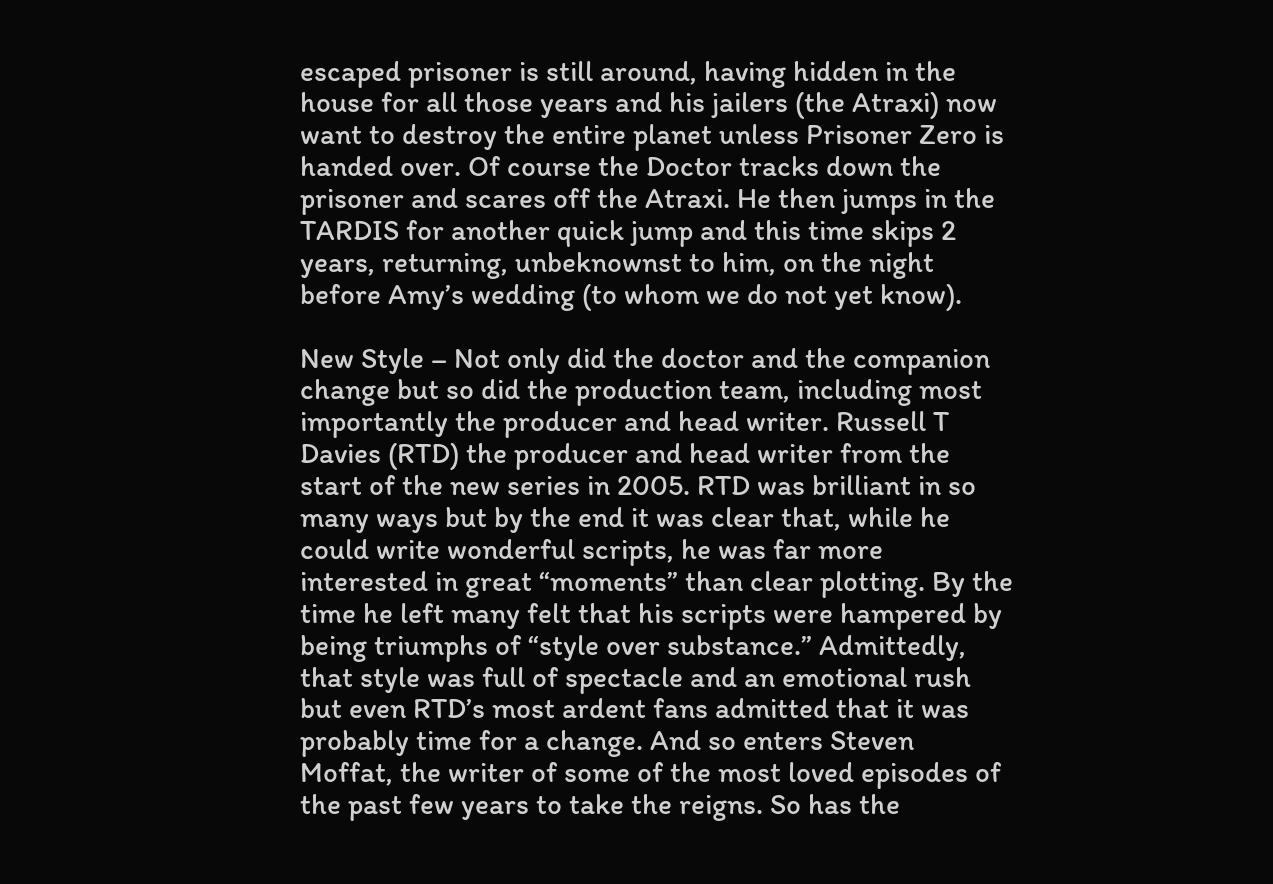escaped prisoner is still around, having hidden in the house for all those years and his jailers (the Atraxi) now want to destroy the entire planet unless Prisoner Zero is handed over. Of course the Doctor tracks down the prisoner and scares off the Atraxi. He then jumps in the TARDIS for another quick jump and this time skips 2 years, returning, unbeknownst to him, on the night before Amy’s wedding (to whom we do not yet know).

New Style – Not only did the doctor and the companion change but so did the production team, including most importantly the producer and head writer. Russell T Davies (RTD) the producer and head writer from the start of the new series in 2005. RTD was brilliant in so many ways but by the end it was clear that, while he could write wonderful scripts, he was far more interested in great “moments” than clear plotting. By the time he left many felt that his scripts were hampered by being triumphs of “style over substance.” Admittedly, that style was full of spectacle and an emotional rush but even RTD’s most ardent fans admitted that it was probably time for a change. And so enters Steven Moffat, the writer of some of the most loved episodes of the past few years to take the reigns. So has the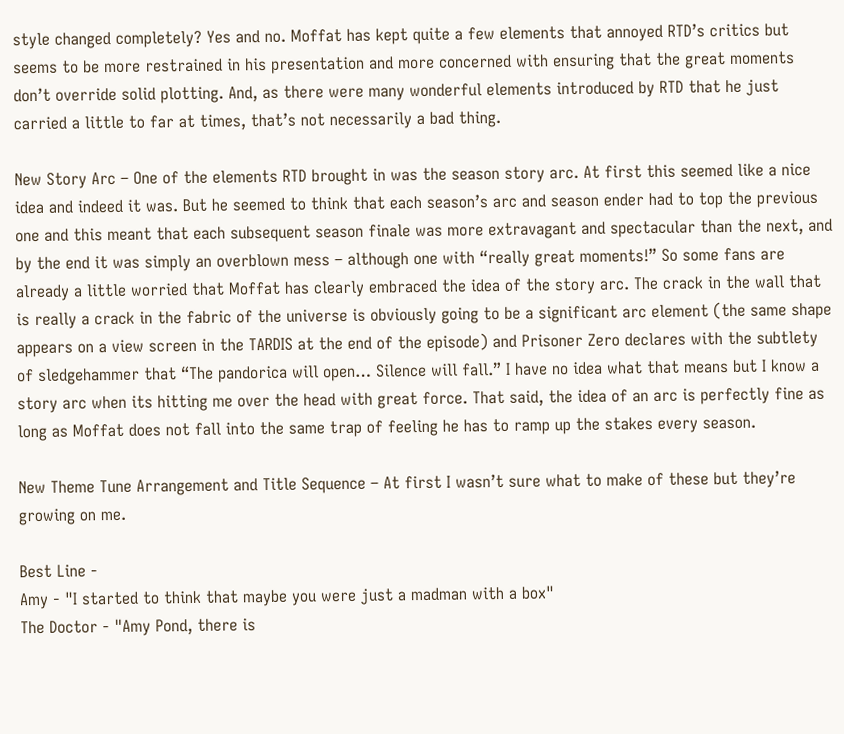style changed completely? Yes and no. Moffat has kept quite a few elements that annoyed RTD’s critics but seems to be more restrained in his presentation and more concerned with ensuring that the great moments don’t override solid plotting. And, as there were many wonderful elements introduced by RTD that he just carried a little to far at times, that’s not necessarily a bad thing.

New Story Arc – One of the elements RTD brought in was the season story arc. At first this seemed like a nice idea and indeed it was. But he seemed to think that each season’s arc and season ender had to top the previous one and this meant that each subsequent season finale was more extravagant and spectacular than the next, and by the end it was simply an overblown mess – although one with “really great moments!” So some fans are already a little worried that Moffat has clearly embraced the idea of the story arc. The crack in the wall that is really a crack in the fabric of the universe is obviously going to be a significant arc element (the same shape appears on a view screen in the TARDIS at the end of the episode) and Prisoner Zero declares with the subtlety of sledgehammer that “The pandorica will open… Silence will fall.” I have no idea what that means but I know a story arc when its hitting me over the head with great force. That said, the idea of an arc is perfectly fine as long as Moffat does not fall into the same trap of feeling he has to ramp up the stakes every season.

New Theme Tune Arrangement and Title Sequence – At first I wasn’t sure what to make of these but they’re growing on me.

Best Line -
Amy - "I started to think that maybe you were just a madman with a box"
The Doctor - "Amy Pond, there is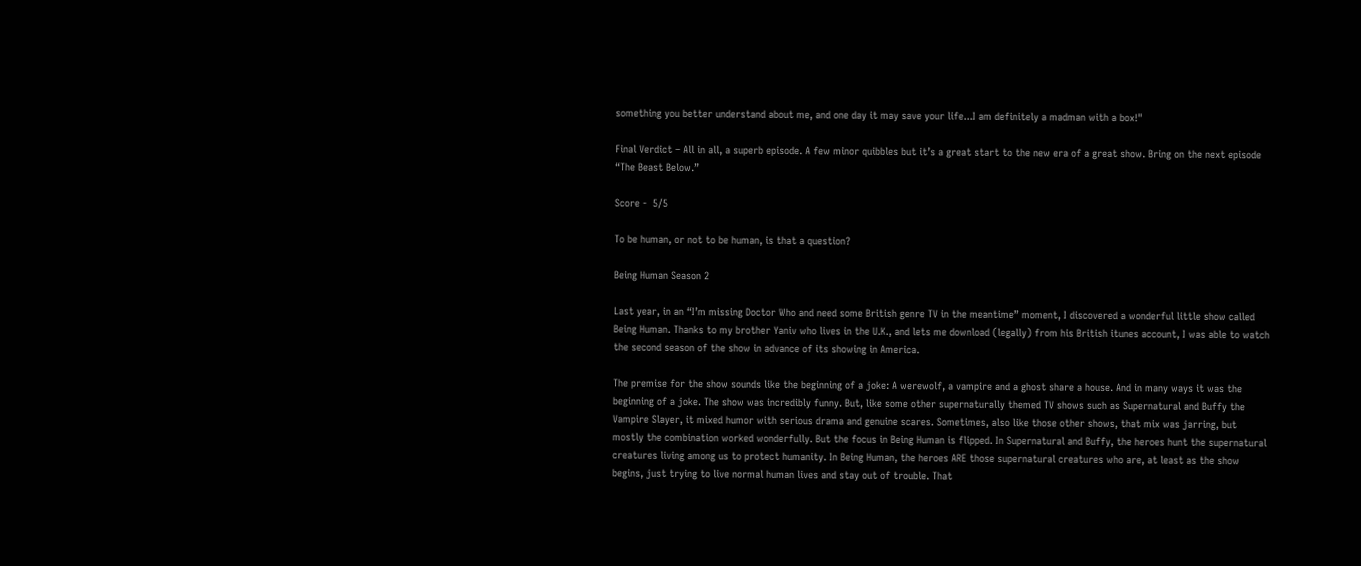something you better understand about me, and one day it may save your life...I am definitely a madman with a box!"

Final Verdict – All in all, a superb episode. A few minor quibbles but it’s a great start to the new era of a great show. Bring on the next episode “The Beast Below.”

Score -  5/5

To be human, or not to be human, is that a question?

Being Human Season 2

Last year, in an “I’m missing Doctor Who and need some British genre TV in the meantime” moment, I discovered a wonderful little show called Being Human. Thanks to my brother Yaniv who lives in the U.K., and lets me download (legally) from his British itunes account, I was able to watch the second season of the show in advance of its showing in America.

The premise for the show sounds like the beginning of a joke: A werewolf, a vampire and a ghost share a house. And in many ways it was the beginning of a joke. The show was incredibly funny. But, like some other supernaturally themed TV shows such as Supernatural and Buffy the Vampire Slayer, it mixed humor with serious drama and genuine scares. Sometimes, also like those other shows, that mix was jarring, but mostly the combination worked wonderfully. But the focus in Being Human is flipped. In Supernatural and Buffy, the heroes hunt the supernatural creatures living among us to protect humanity. In Being Human, the heroes ARE those supernatural creatures who are, at least as the show begins, just trying to live normal human lives and stay out of trouble. That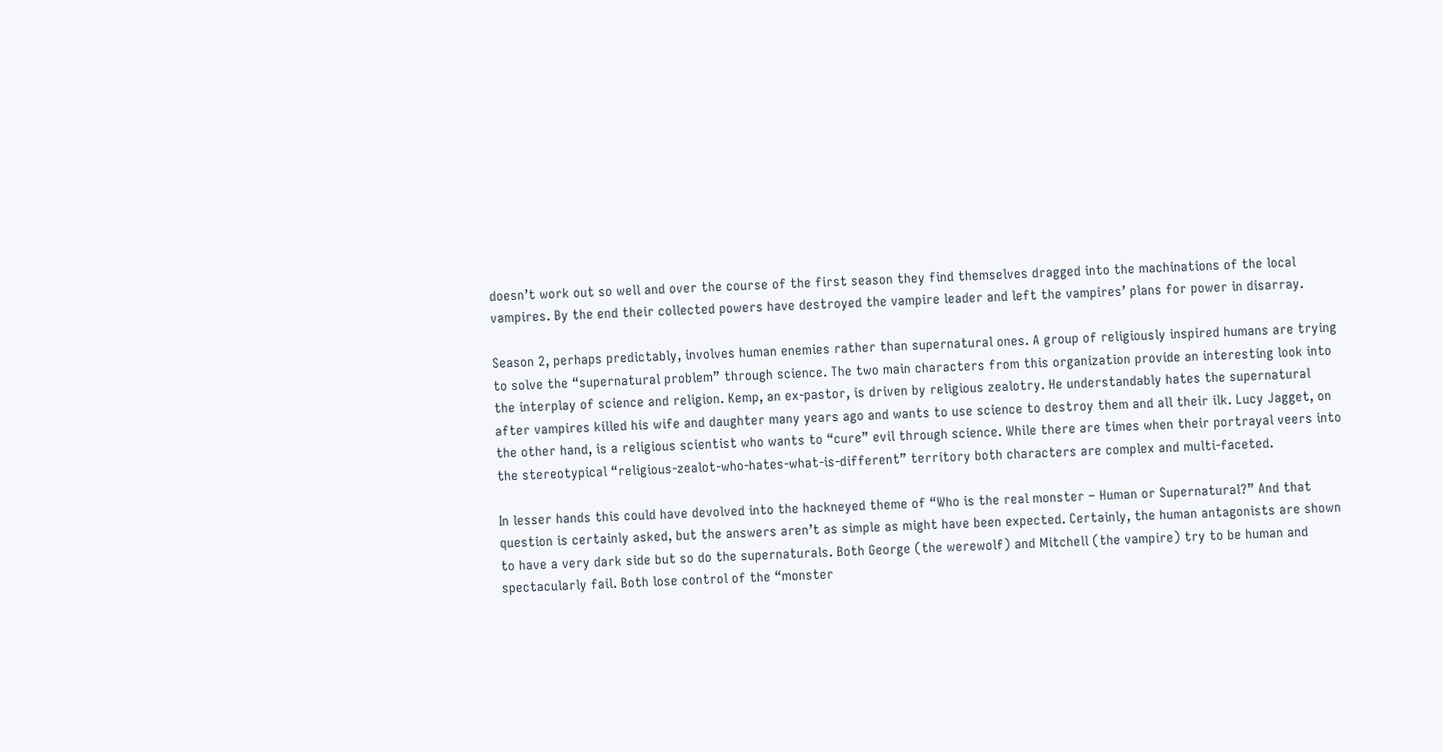doesn’t work out so well and over the course of the first season they find themselves dragged into the machinations of the local vampires. By the end their collected powers have destroyed the vampire leader and left the vampires’ plans for power in disarray.

Season 2, perhaps predictably, involves human enemies rather than supernatural ones. A group of religiously inspired humans are trying to solve the “supernatural problem” through science. The two main characters from this organization provide an interesting look into the interplay of science and religion. Kemp, an ex-pastor, is driven by religious zealotry. He understandably hates the supernatural after vampires killed his wife and daughter many years ago and wants to use science to destroy them and all their ilk. Lucy Jagget, on the other hand, is a religious scientist who wants to “cure” evil through science. While there are times when their portrayal veers into the stereotypical “religious-zealot-who-hates-what-is-different” territory both characters are complex and multi-faceted.

In lesser hands this could have devolved into the hackneyed theme of “Who is the real monster – Human or Supernatural?” And that question is certainly asked, but the answers aren’t as simple as might have been expected. Certainly, the human antagonists are shown to have a very dark side but so do the supernaturals. Both George (the werewolf) and Mitchell (the vampire) try to be human and spectacularly fail. Both lose control of the “monster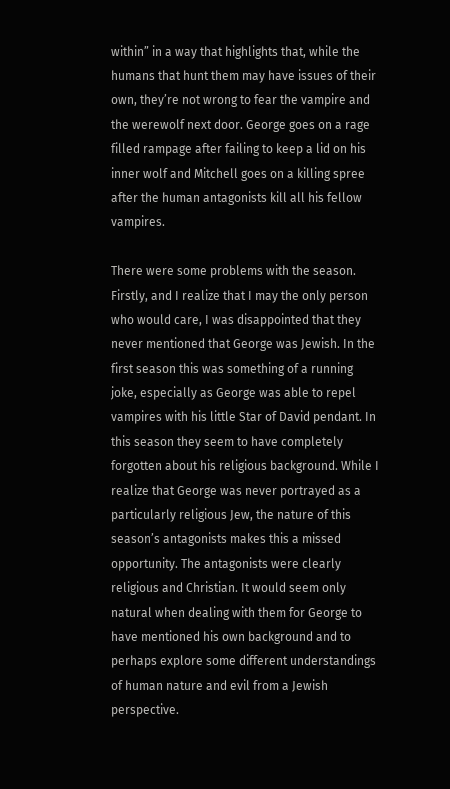within” in a way that highlights that, while the humans that hunt them may have issues of their own, they’re not wrong to fear the vampire and the werewolf next door. George goes on a rage filled rampage after failing to keep a lid on his inner wolf and Mitchell goes on a killing spree after the human antagonists kill all his fellow vampires.

There were some problems with the season. Firstly, and I realize that I may the only person who would care, I was disappointed that they never mentioned that George was Jewish. In the first season this was something of a running joke, especially as George was able to repel vampires with his little Star of David pendant. In this season they seem to have completely forgotten about his religious background. While I realize that George was never portrayed as a particularly religious Jew, the nature of this season’s antagonists makes this a missed opportunity. The antagonists were clearly religious and Christian. It would seem only natural when dealing with them for George to have mentioned his own background and to perhaps explore some different understandings of human nature and evil from a Jewish perspective.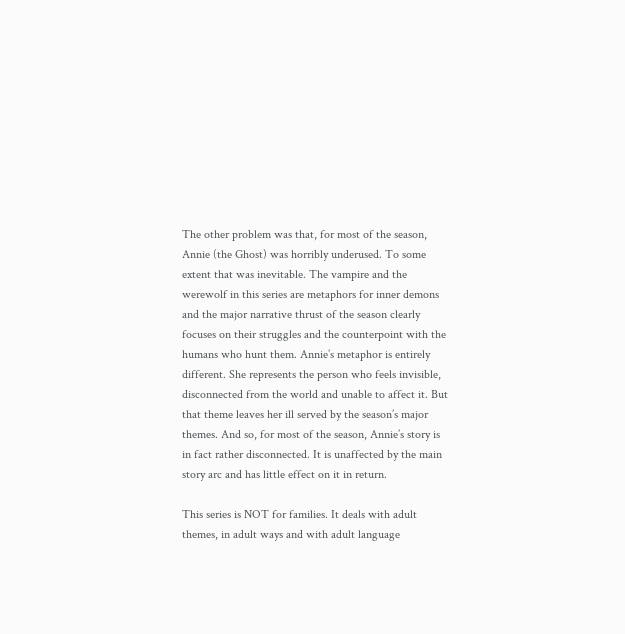The other problem was that, for most of the season, Annie (the Ghost) was horribly underused. To some extent that was inevitable. The vampire and the werewolf in this series are metaphors for inner demons and the major narrative thrust of the season clearly focuses on their struggles and the counterpoint with the humans who hunt them. Annie’s metaphor is entirely different. She represents the person who feels invisible, disconnected from the world and unable to affect it. But that theme leaves her ill served by the season’s major themes. And so, for most of the season, Annie’s story is in fact rather disconnected. It is unaffected by the main story arc and has little effect on it in return.

This series is NOT for families. It deals with adult themes, in adult ways and with adult language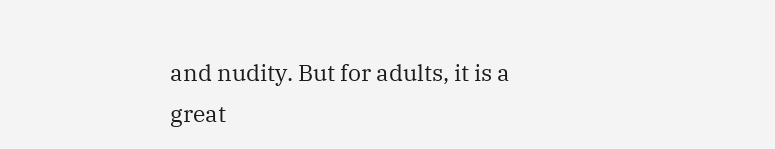and nudity. But for adults, it is a great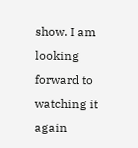show. I am looking forward to watching it again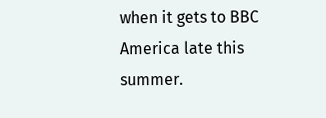when it gets to BBC America late this summer.